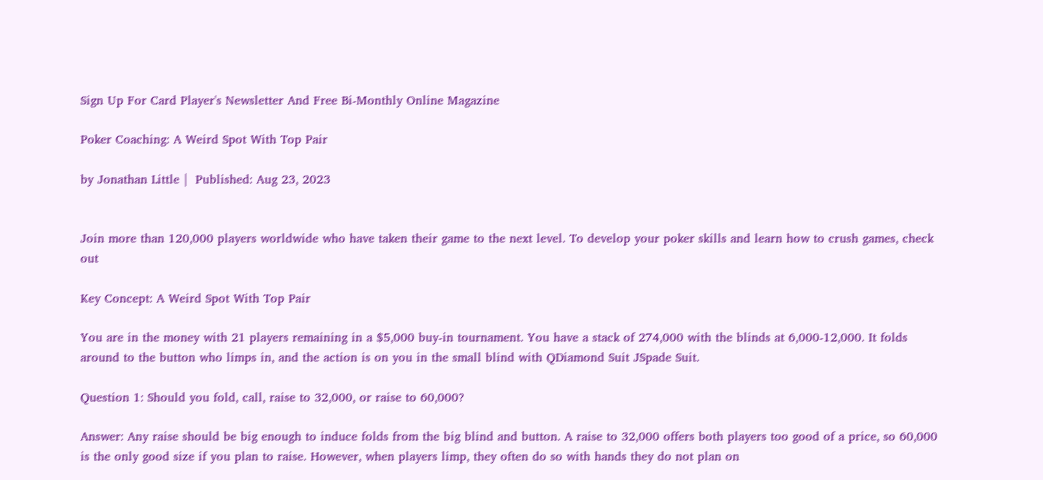Sign Up For Card Player's Newsletter And Free Bi-Monthly Online Magazine

Poker Coaching: A Weird Spot With Top Pair

by Jonathan Little |  Published: Aug 23, 2023


Join more than 120,000 players worldwide who have taken their game to the next level. To develop your poker skills and learn how to crush games, check out

Key Concept: A Weird Spot With Top Pair

You are in the money with 21 players remaining in a $5,000 buy-in tournament. You have a stack of 274,000 with the blinds at 6,000-12,000. It folds around to the button who limps in, and the action is on you in the small blind with QDiamond Suit JSpade Suit.

Question 1: Should you fold, call, raise to 32,000, or raise to 60,000?

Answer: Any raise should be big enough to induce folds from the big blind and button. A raise to 32,000 offers both players too good of a price, so 60,000 is the only good size if you plan to raise. However, when players limp, they often do so with hands they do not plan on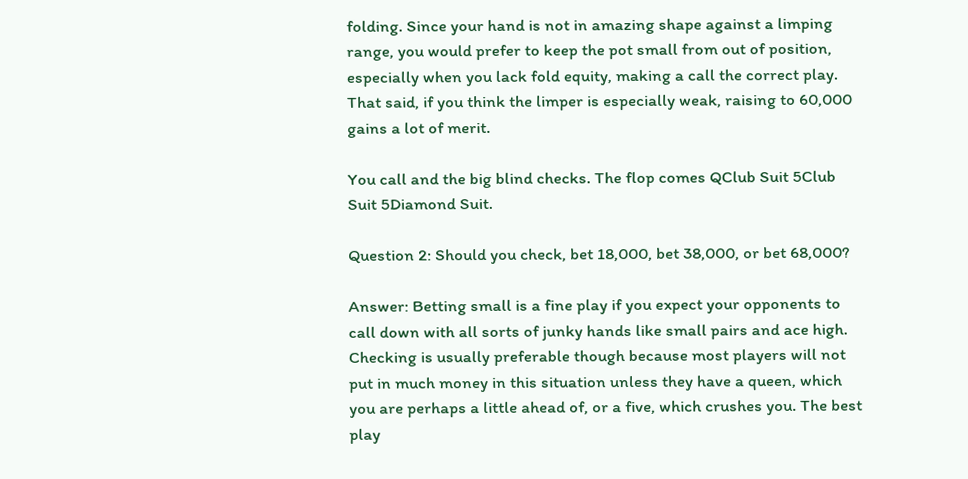folding. Since your hand is not in amazing shape against a limping range, you would prefer to keep the pot small from out of position, especially when you lack fold equity, making a call the correct play. That said, if you think the limper is especially weak, raising to 60,000 gains a lot of merit.

You call and the big blind checks. The flop comes QClub Suit 5Club Suit 5Diamond Suit.

Question 2: Should you check, bet 18,000, bet 38,000, or bet 68,000?

Answer: Betting small is a fine play if you expect your opponents to call down with all sorts of junky hands like small pairs and ace high. Checking is usually preferable though because most players will not put in much money in this situation unless they have a queen, which you are perhaps a little ahead of, or a five, which crushes you. The best play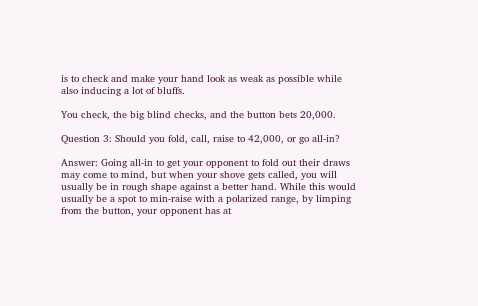is to check and make your hand look as weak as possible while also inducing a lot of bluffs.

You check, the big blind checks, and the button bets 20,000.

Question 3: Should you fold, call, raise to 42,000, or go all-in?

Answer: Going all-in to get your opponent to fold out their draws may come to mind, but when your shove gets called, you will usually be in rough shape against a better hand. While this would usually be a spot to min-raise with a polarized range, by limping from the button, your opponent has at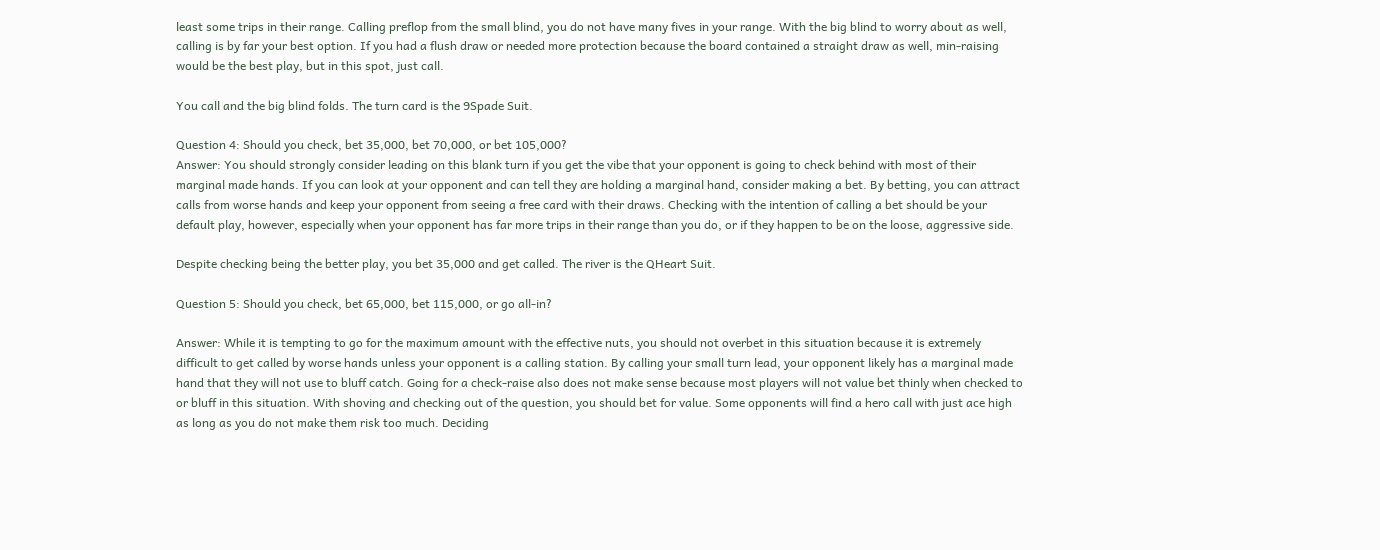least some trips in their range. Calling preflop from the small blind, you do not have many fives in your range. With the big blind to worry about as well, calling is by far your best option. If you had a flush draw or needed more protection because the board contained a straight draw as well, min-raising would be the best play, but in this spot, just call.

You call and the big blind folds. The turn card is the 9Spade Suit.

Question 4: Should you check, bet 35,000, bet 70,000, or bet 105,000?
Answer: You should strongly consider leading on this blank turn if you get the vibe that your opponent is going to check behind with most of their marginal made hands. If you can look at your opponent and can tell they are holding a marginal hand, consider making a bet. By betting, you can attract calls from worse hands and keep your opponent from seeing a free card with their draws. Checking with the intention of calling a bet should be your default play, however, especially when your opponent has far more trips in their range than you do, or if they happen to be on the loose, aggressive side.

Despite checking being the better play, you bet 35,000 and get called. The river is the QHeart Suit.

Question 5: Should you check, bet 65,000, bet 115,000, or go all-in?

Answer: While it is tempting to go for the maximum amount with the effective nuts, you should not overbet in this situation because it is extremely difficult to get called by worse hands unless your opponent is a calling station. By calling your small turn lead, your opponent likely has a marginal made hand that they will not use to bluff catch. Going for a check-raise also does not make sense because most players will not value bet thinly when checked to or bluff in this situation. With shoving and checking out of the question, you should bet for value. Some opponents will find a hero call with just ace high as long as you do not make them risk too much. Deciding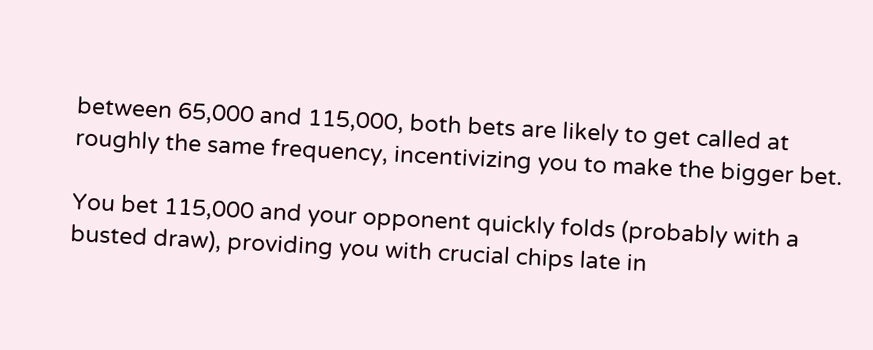between 65,000 and 115,000, both bets are likely to get called at roughly the same frequency, incentivizing you to make the bigger bet.

You bet 115,000 and your opponent quickly folds (probably with a busted draw), providing you with crucial chips late in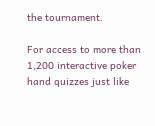the tournament.

For access to more than 1,200 interactive poker hand quizzes just like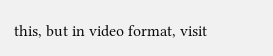this, but in video format, visit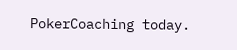PokerCoaching today.